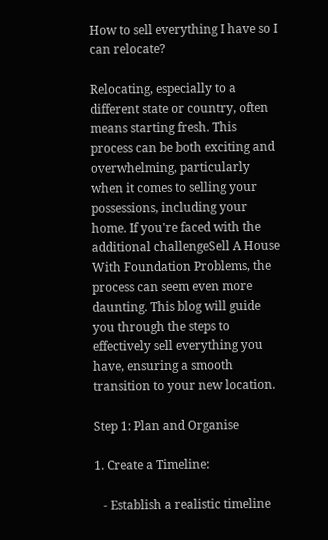How to sell everything I have so I can relocate?

Relocating, especially to a different state or country, often means starting fresh. This process can be both exciting and overwhelming, particularly when it comes to selling your possessions, including your home. If you're faced with the additional challengeSell A House With Foundation Problems, the process can seem even more daunting. This blog will guide you through the steps to effectively sell everything you have, ensuring a smooth transition to your new location.

Step 1: Plan and Organise

1. Create a Timeline:

   - Establish a realistic timeline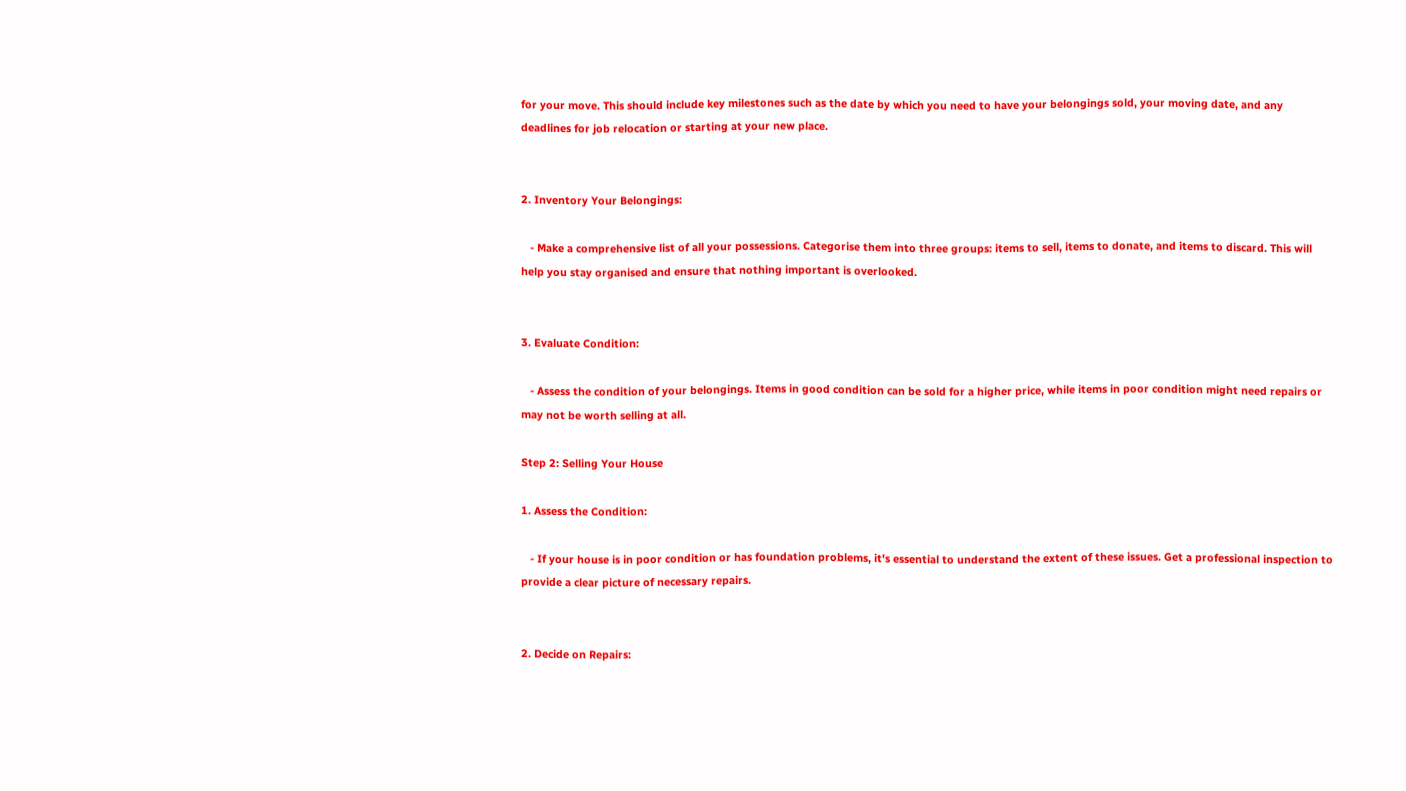for your move. This should include key milestones such as the date by which you need to have your belongings sold, your moving date, and any deadlines for job relocation or starting at your new place.


2. Inventory Your Belongings:

   - Make a comprehensive list of all your possessions. Categorise them into three groups: items to sell, items to donate, and items to discard. This will help you stay organised and ensure that nothing important is overlooked.


3. Evaluate Condition:

   - Assess the condition of your belongings. Items in good condition can be sold for a higher price, while items in poor condition might need repairs or may not be worth selling at all.

Step 2: Selling Your House

1. Assess the Condition:

   - If your house is in poor condition or has foundation problems, it's essential to understand the extent of these issues. Get a professional inspection to provide a clear picture of necessary repairs.


2. Decide on Repairs: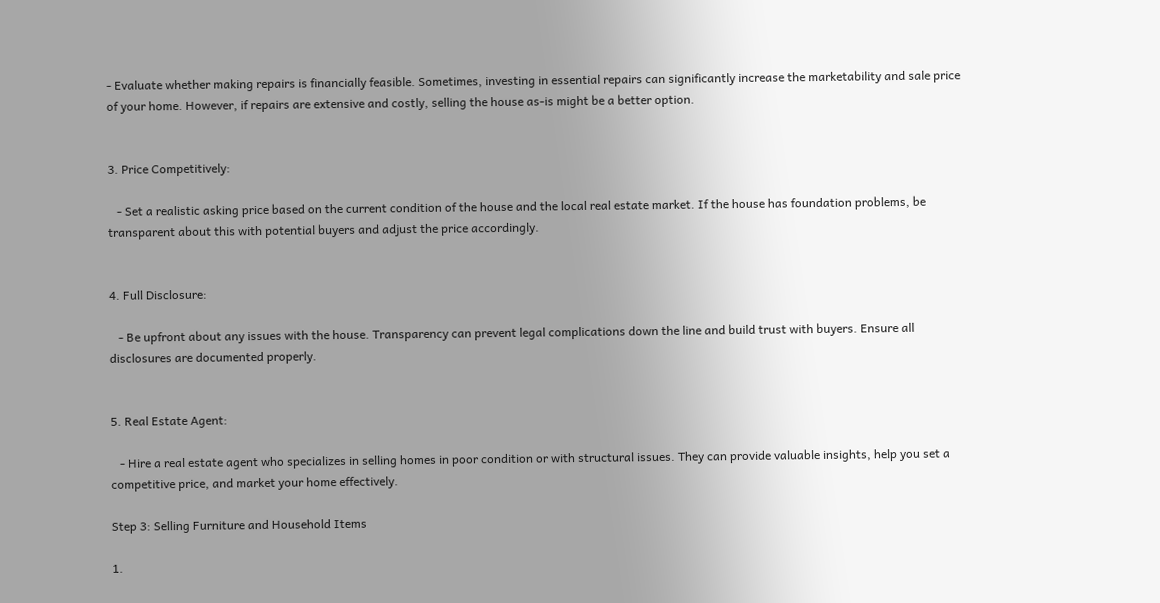- Evaluate whether making repairs is financially feasible. Sometimes, investing in essential repairs can significantly increase the marketability and sale price of your home. However, if repairs are extensive and costly, selling the house as-is might be a better option.


3. Price Competitively:

   - Set a realistic asking price based on the current condition of the house and the local real estate market. If the house has foundation problems, be transparent about this with potential buyers and adjust the price accordingly.


4. Full Disclosure:

   - Be upfront about any issues with the house. Transparency can prevent legal complications down the line and build trust with buyers. Ensure all disclosures are documented properly.


5. Real Estate Agent:

   - Hire a real estate agent who specializes in selling homes in poor condition or with structural issues. They can provide valuable insights, help you set a competitive price, and market your home effectively.

Step 3: Selling Furniture and Household Items

1.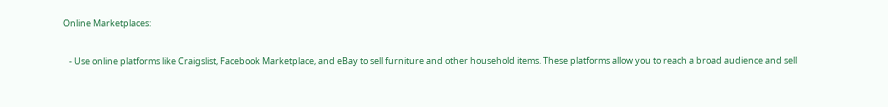Online Marketplaces:

   - Use online platforms like Craigslist, Facebook Marketplace, and eBay to sell furniture and other household items. These platforms allow you to reach a broad audience and sell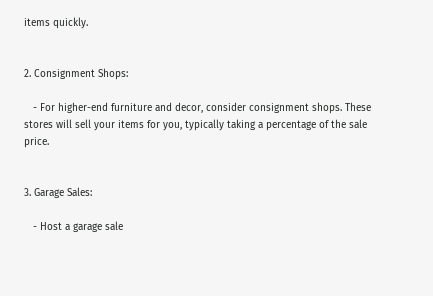items quickly.


2. Consignment Shops:

   - For higher-end furniture and decor, consider consignment shops. These stores will sell your items for you, typically taking a percentage of the sale price.


3. Garage Sales:

   - Host a garage sale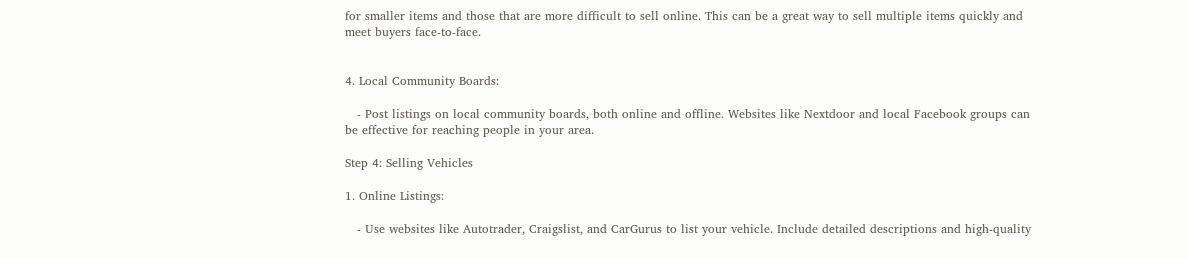for smaller items and those that are more difficult to sell online. This can be a great way to sell multiple items quickly and meet buyers face-to-face.


4. Local Community Boards:

   - Post listings on local community boards, both online and offline. Websites like Nextdoor and local Facebook groups can be effective for reaching people in your area.

Step 4: Selling Vehicles

1. Online Listings:

   - Use websites like Autotrader, Craigslist, and CarGurus to list your vehicle. Include detailed descriptions and high-quality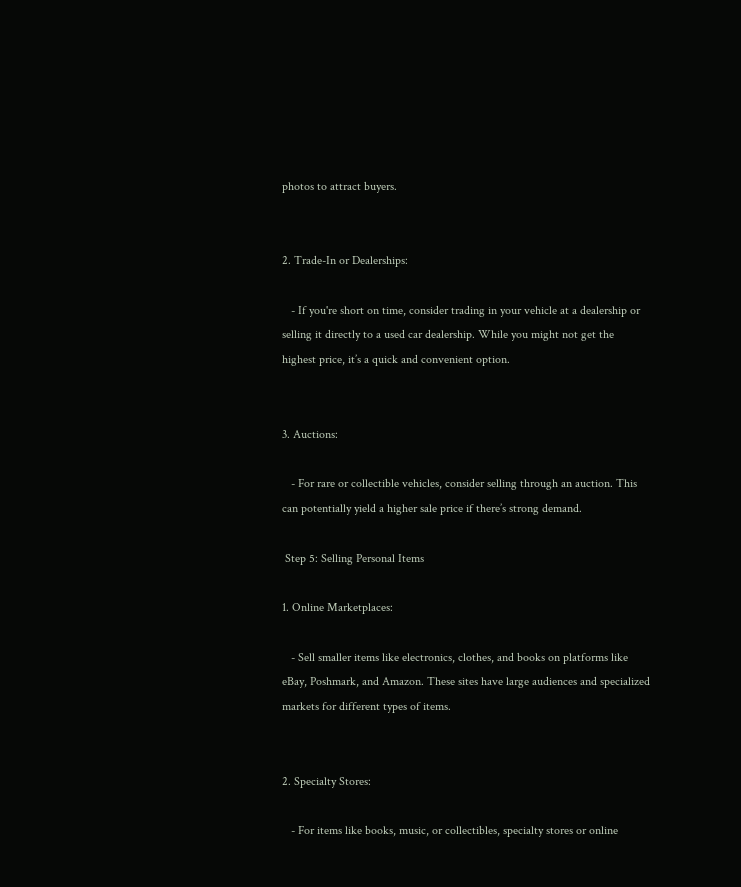photos to attract buyers.


2. Trade-In or Dealerships:

   - If you're short on time, consider trading in your vehicle at a dealership or selling it directly to a used car dealership. While you might not get the highest price, it’s a quick and convenient option.


3. Auctions:

   - For rare or collectible vehicles, consider selling through an auction. This can potentially yield a higher sale price if there’s strong demand.

 Step 5: Selling Personal Items

1. Online Marketplaces:

   - Sell smaller items like electronics, clothes, and books on platforms like eBay, Poshmark, and Amazon. These sites have large audiences and specialized markets for different types of items.


2. Specialty Stores:

   - For items like books, music, or collectibles, specialty stores or online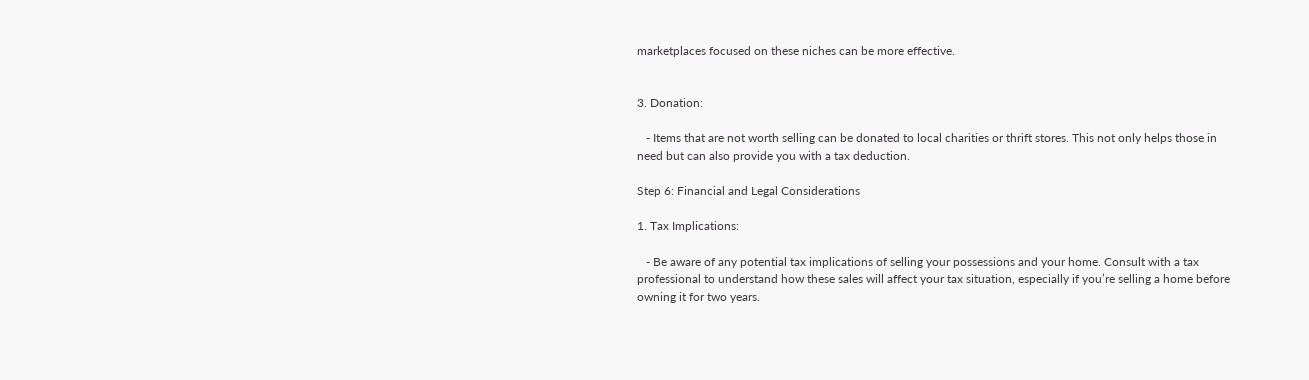marketplaces focused on these niches can be more effective.


3. Donation:

   - Items that are not worth selling can be donated to local charities or thrift stores. This not only helps those in need but can also provide you with a tax deduction.

Step 6: Financial and Legal Considerations

1. Tax Implications:

   - Be aware of any potential tax implications of selling your possessions and your home. Consult with a tax professional to understand how these sales will affect your tax situation, especially if you’re selling a home before owning it for two years.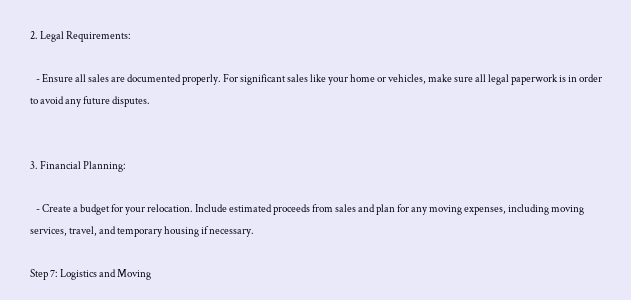2. Legal Requirements:

   - Ensure all sales are documented properly. For significant sales like your home or vehicles, make sure all legal paperwork is in order to avoid any future disputes.


3. Financial Planning:

   - Create a budget for your relocation. Include estimated proceeds from sales and plan for any moving expenses, including moving services, travel, and temporary housing if necessary.

Step 7: Logistics and Moving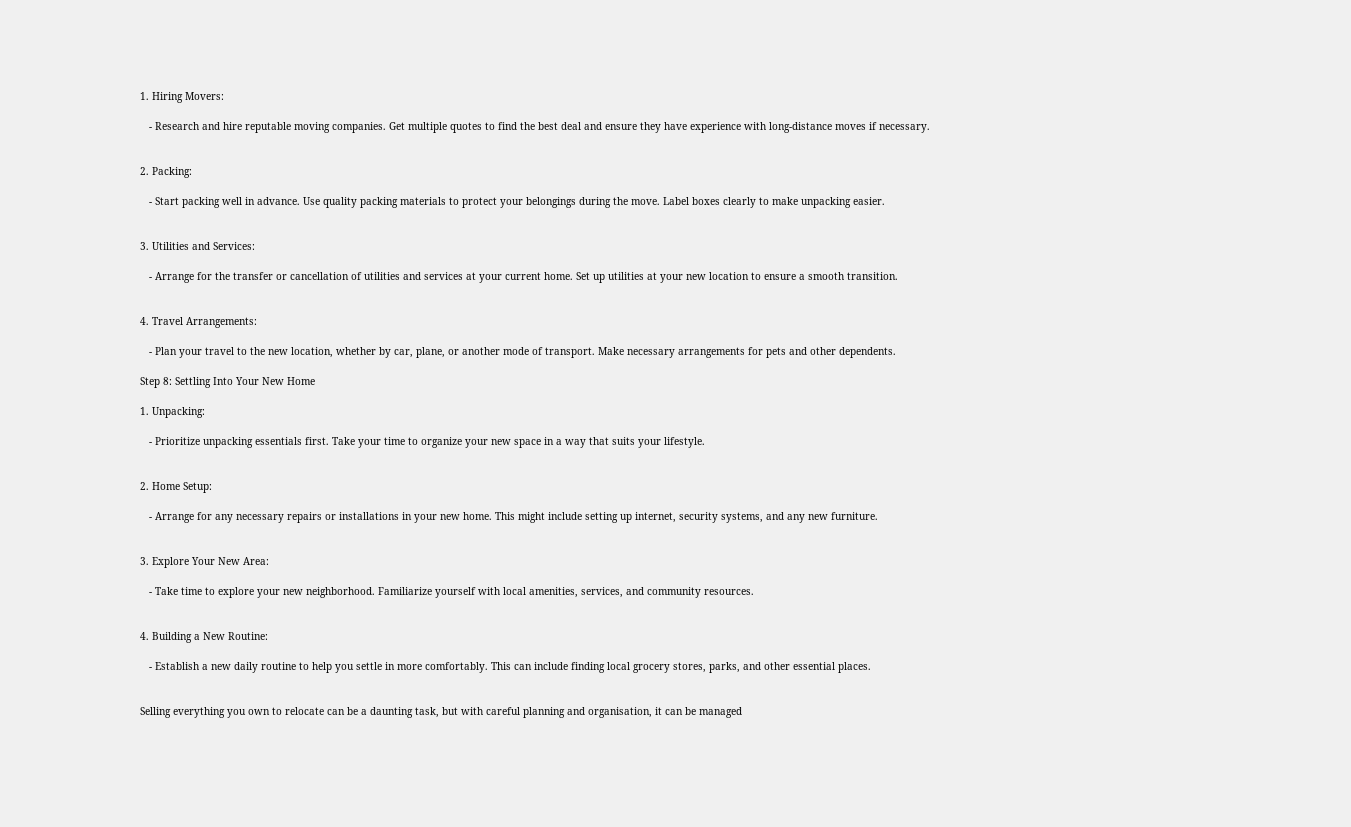1. Hiring Movers:

   - Research and hire reputable moving companies. Get multiple quotes to find the best deal and ensure they have experience with long-distance moves if necessary.


2. Packing:

   - Start packing well in advance. Use quality packing materials to protect your belongings during the move. Label boxes clearly to make unpacking easier.


3. Utilities and Services:

   - Arrange for the transfer or cancellation of utilities and services at your current home. Set up utilities at your new location to ensure a smooth transition.


4. Travel Arrangements:

   - Plan your travel to the new location, whether by car, plane, or another mode of transport. Make necessary arrangements for pets and other dependents.

Step 8: Settling Into Your New Home

1. Unpacking:

   - Prioritize unpacking essentials first. Take your time to organize your new space in a way that suits your lifestyle.


2. Home Setup:

   - Arrange for any necessary repairs or installations in your new home. This might include setting up internet, security systems, and any new furniture.


3. Explore Your New Area:

   - Take time to explore your new neighborhood. Familiarize yourself with local amenities, services, and community resources.


4. Building a New Routine:

   - Establish a new daily routine to help you settle in more comfortably. This can include finding local grocery stores, parks, and other essential places.


Selling everything you own to relocate can be a daunting task, but with careful planning and organisation, it can be managed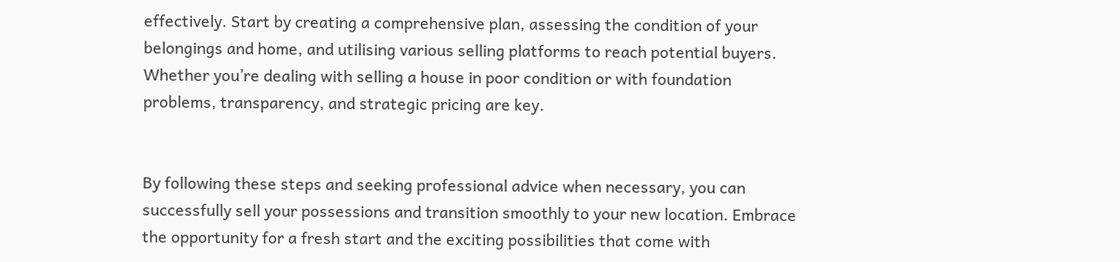effectively. Start by creating a comprehensive plan, assessing the condition of your belongings and home, and utilising various selling platforms to reach potential buyers. Whether you’re dealing with selling a house in poor condition or with foundation problems, transparency, and strategic pricing are key.


By following these steps and seeking professional advice when necessary, you can successfully sell your possessions and transition smoothly to your new location. Embrace the opportunity for a fresh start and the exciting possibilities that come with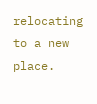relocating to a new place.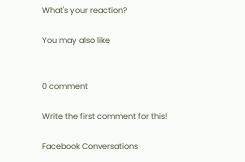What's your reaction?

You may also like


0 comment

Write the first comment for this!

Facebook Conversations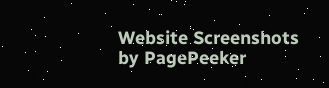Website Screenshots by PagePeeker